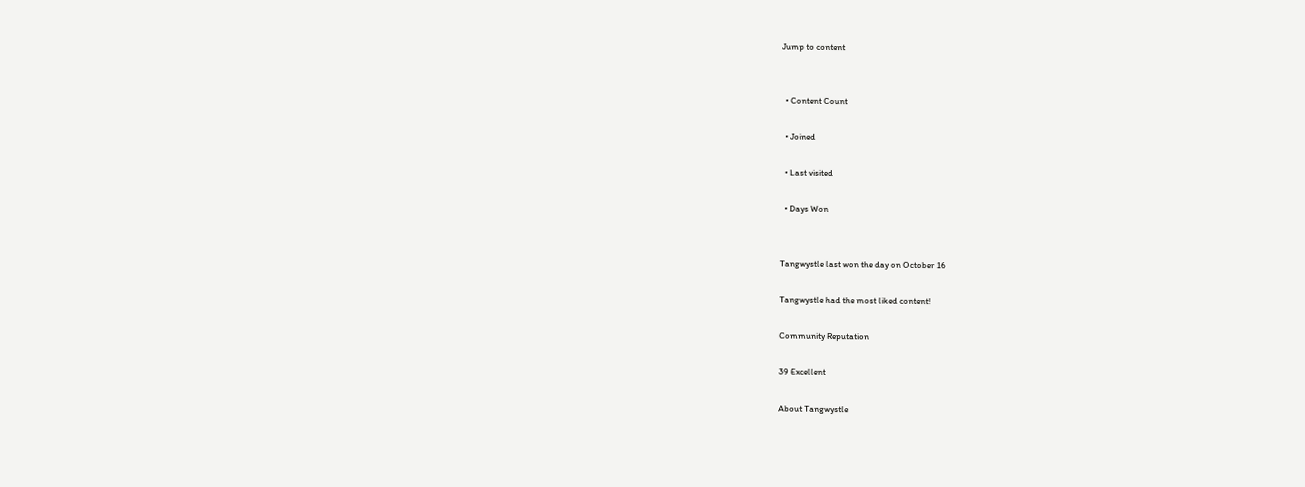Jump to content


  • Content Count

  • Joined

  • Last visited

  • Days Won


Tangwystle last won the day on October 16

Tangwystle had the most liked content!

Community Reputation

39 Excellent

About Tangwystle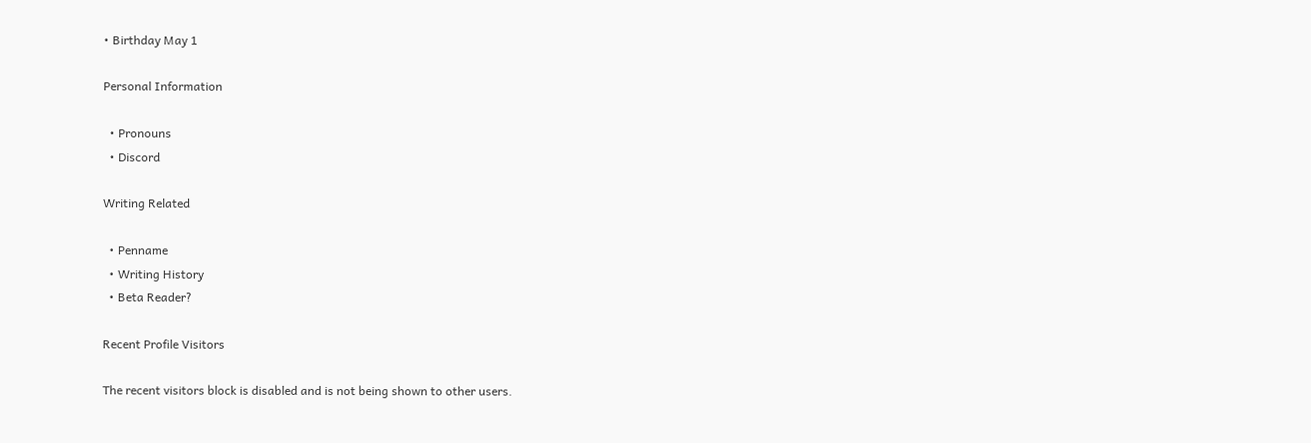• Birthday May 1

Personal Information

  • Pronouns
  • Discord

Writing Related

  • Penname
  • Writing History
  • Beta Reader?

Recent Profile Visitors

The recent visitors block is disabled and is not being shown to other users.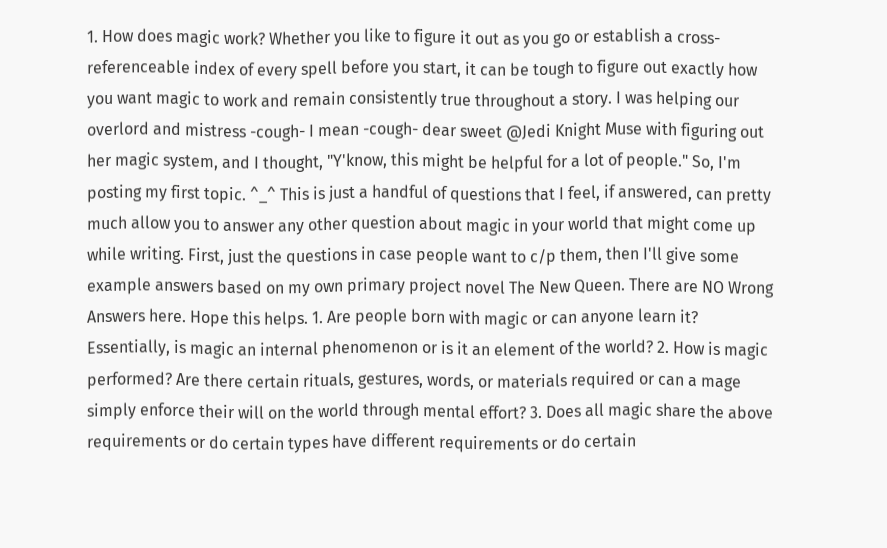1. How does magic work? Whether you like to figure it out as you go or establish a cross-referenceable index of every spell before you start, it can be tough to figure out exactly how you want magic to work and remain consistently true throughout a story. I was helping our overlord and mistress -cough- I mean -cough- dear sweet @Jedi Knight Muse with figuring out her magic system, and I thought, "Y'know, this might be helpful for a lot of people." So, I'm posting my first topic. ^_^ This is just a handful of questions that I feel, if answered, can pretty much allow you to answer any other question about magic in your world that might come up while writing. First, just the questions in case people want to c/p them, then I'll give some example answers based on my own primary project novel The New Queen. There are NO Wrong Answers here. Hope this helps. 1. Are people born with magic or can anyone learn it? Essentially, is magic an internal phenomenon or is it an element of the world? 2. How is magic performed? Are there certain rituals, gestures, words, or materials required or can a mage simply enforce their will on the world through mental effort? 3. Does all magic share the above requirements or do certain types have different requirements or do certain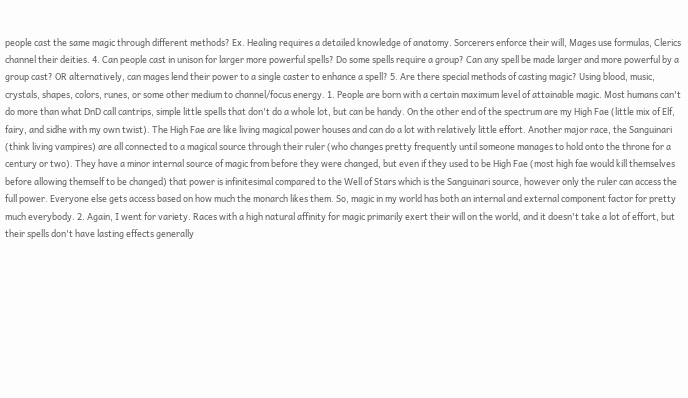people cast the same magic through different methods? Ex. Healing requires a detailed knowledge of anatomy. Sorcerers enforce their will, Mages use formulas, Clerics channel their deities. 4. Can people cast in unison for larger more powerful spells? Do some spells require a group? Can any spell be made larger and more powerful by a group cast? OR alternatively, can mages lend their power to a single caster to enhance a spell? 5. Are there special methods of casting magic? Using blood, music, crystals, shapes, colors, runes, or some other medium to channel/focus energy. 1. People are born with a certain maximum level of attainable magic. Most humans can't do more than what DnD call cantrips, simple little spells that don't do a whole lot, but can be handy. On the other end of the spectrum are my High Fae (little mix of Elf, fairy, and sidhe with my own twist). The High Fae are like living magical power houses and can do a lot with relatively little effort. Another major race, the Sanguinari (think living vampires) are all connected to a magical source through their ruler (who changes pretty frequently until someone manages to hold onto the throne for a century or two). They have a minor internal source of magic from before they were changed, but even if they used to be High Fae (most high fae would kill themselves before allowing themself to be changed) that power is infinitesimal compared to the Well of Stars which is the Sanguinari source, however only the ruler can access the full power. Everyone else gets access based on how much the monarch likes them. So, magic in my world has both an internal and external component factor for pretty much everybody. 2. Again, I went for variety. Races with a high natural affinity for magic primarily exert their will on the world, and it doesn't take a lot of effort, but their spells don't have lasting effects generally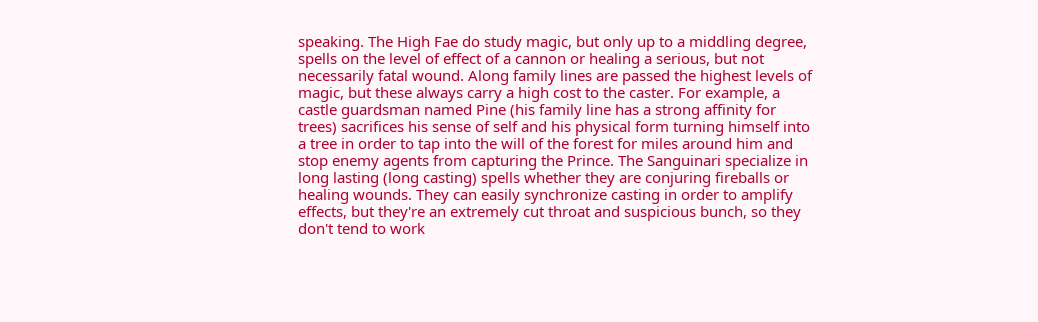speaking. The High Fae do study magic, but only up to a middling degree, spells on the level of effect of a cannon or healing a serious, but not necessarily fatal wound. Along family lines are passed the highest levels of magic, but these always carry a high cost to the caster. For example, a castle guardsman named Pine (his family line has a strong affinity for trees) sacrifices his sense of self and his physical form turning himself into a tree in order to tap into the will of the forest for miles around him and stop enemy agents from capturing the Prince. The Sanguinari specialize in long lasting (long casting) spells whether they are conjuring fireballs or healing wounds. They can easily synchronize casting in order to amplify effects, but they're an extremely cut throat and suspicious bunch, so they don't tend to work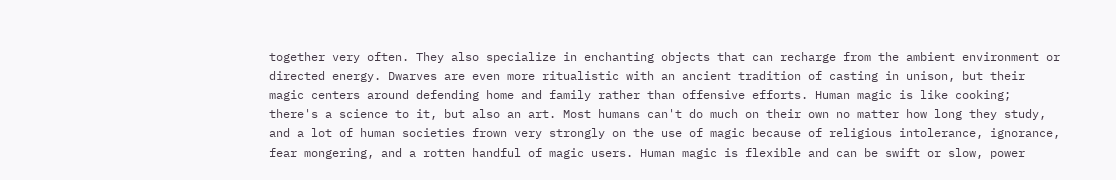together very often. They also specialize in enchanting objects that can recharge from the ambient environment or directed energy. Dwarves are even more ritualistic with an ancient tradition of casting in unison, but their magic centers around defending home and family rather than offensive efforts. Human magic is like cooking; there's a science to it, but also an art. Most humans can't do much on their own no matter how long they study, and a lot of human societies frown very strongly on the use of magic because of religious intolerance, ignorance, fear mongering, and a rotten handful of magic users. Human magic is flexible and can be swift or slow, power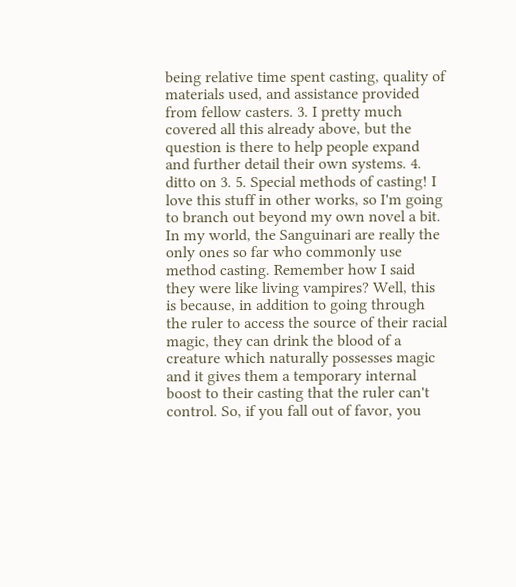being relative time spent casting, quality of materials used, and assistance provided from fellow casters. 3. I pretty much covered all this already above, but the question is there to help people expand and further detail their own systems. 4. ditto on 3. 5. Special methods of casting! I love this stuff in other works, so I'm going to branch out beyond my own novel a bit. In my world, the Sanguinari are really the only ones so far who commonly use method casting. Remember how I said they were like living vampires? Well, this is because, in addition to going through the ruler to access the source of their racial magic, they can drink the blood of a creature which naturally possesses magic and it gives them a temporary internal boost to their casting that the ruler can't control. So, if you fall out of favor, you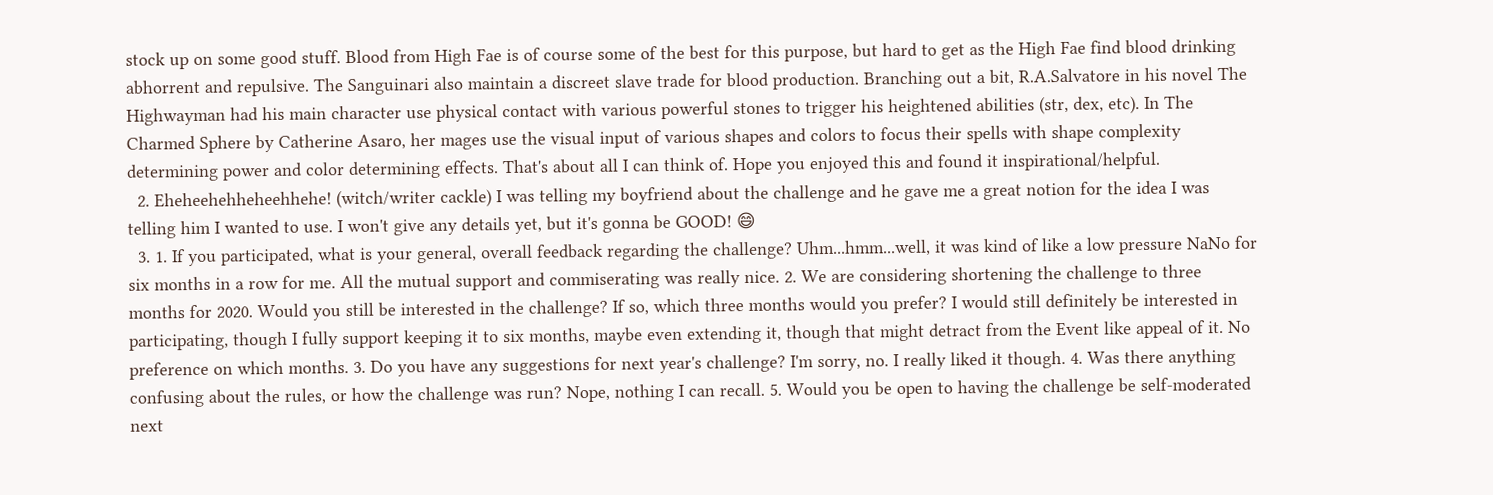stock up on some good stuff. Blood from High Fae is of course some of the best for this purpose, but hard to get as the High Fae find blood drinking abhorrent and repulsive. The Sanguinari also maintain a discreet slave trade for blood production. Branching out a bit, R.A.Salvatore in his novel The Highwayman had his main character use physical contact with various powerful stones to trigger his heightened abilities (str, dex, etc). In The Charmed Sphere by Catherine Asaro, her mages use the visual input of various shapes and colors to focus their spells with shape complexity determining power and color determining effects. That's about all I can think of. Hope you enjoyed this and found it inspirational/helpful.
  2. Eheheehehheheehhehe! (witch/writer cackle) I was telling my boyfriend about the challenge and he gave me a great notion for the idea I was telling him I wanted to use. I won't give any details yet, but it's gonna be GOOD! 😄
  3. 1. If you participated, what is your general, overall feedback regarding the challenge? Uhm...hmm...well, it was kind of like a low pressure NaNo for six months in a row for me. All the mutual support and commiserating was really nice. 2. We are considering shortening the challenge to three months for 2020. Would you still be interested in the challenge? If so, which three months would you prefer? I would still definitely be interested in participating, though I fully support keeping it to six months, maybe even extending it, though that might detract from the Event like appeal of it. No preference on which months. 3. Do you have any suggestions for next year's challenge? I'm sorry, no. I really liked it though. 4. Was there anything confusing about the rules, or how the challenge was run? Nope, nothing I can recall. 5. Would you be open to having the challenge be self-moderated next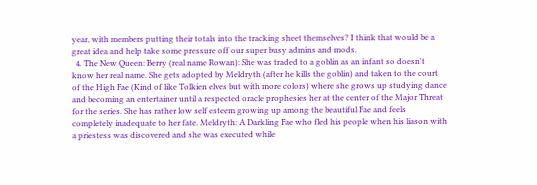year, with members putting their totals into the tracking sheet themselves? I think that would be a great idea and help take some pressure off our super busy admins and mods.
  4. The New Queen: Berry (real name Rowan): She was traded to a goblin as an infant so doesn't know her real name. She gets adopted by Meldryth (after he kills the goblin) and taken to the court of the High Fae (Kind of like Tolkien elves but with more colors) where she grows up studying dance and becoming an entertainer until a respected oracle prophesies her at the center of the Major Threat for the series. She has rather low self esteem growing up among the beautiful Fae and feels completely inadequate to her fate. Meldryth: A Darkling Fae who fled his people when his liason with a priestess was discovered and she was executed while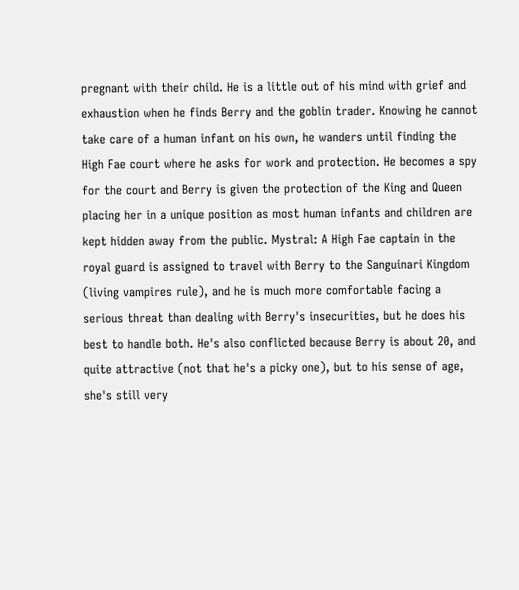pregnant with their child. He is a little out of his mind with grief and exhaustion when he finds Berry and the goblin trader. Knowing he cannot take care of a human infant on his own, he wanders until finding the High Fae court where he asks for work and protection. He becomes a spy for the court and Berry is given the protection of the King and Queen placing her in a unique position as most human infants and children are kept hidden away from the public. Mystral: A High Fae captain in the royal guard is assigned to travel with Berry to the Sanguinari Kingdom (living vampires rule), and he is much more comfortable facing a serious threat than dealing with Berry's insecurities, but he does his best to handle both. He's also conflicted because Berry is about 20, and quite attractive (not that he's a picky one), but to his sense of age, she's still very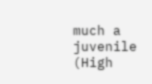much a juvenile (High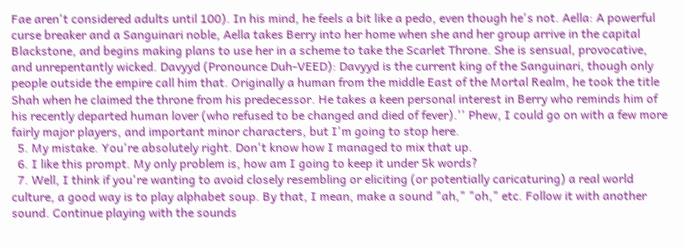Fae aren't considered adults until 100). In his mind, he feels a bit like a pedo, even though he's not. Aella: A powerful curse breaker and a Sanguinari noble, Aella takes Berry into her home when she and her group arrive in the capital Blackstone, and begins making plans to use her in a scheme to take the Scarlet Throne. She is sensual, provocative, and unrepentantly wicked. Davyyd (Pronounce Duh-VEED): Davyyd is the current king of the Sanguinari, though only people outside the empire call him that. Originally a human from the middle East of the Mortal Realm, he took the title Shah when he claimed the throne from his predecessor. He takes a keen personal interest in Berry who reminds him of his recently departed human lover (who refused to be changed and died of fever).'' Phew, I could go on with a few more fairly major players, and important minor characters, but I'm going to stop here.
  5. My mistake. You're absolutely right. Don't know how I managed to mix that up.
  6. I like this prompt. My only problem is, how am I going to keep it under 5k words?
  7. Well, I think if you're wanting to avoid closely resembling or eliciting (or potentially caricaturing) a real world culture, a good way is to play alphabet soup. By that, I mean, make a sound "ah," "oh," etc. Follow it with another sound. Continue playing with the sounds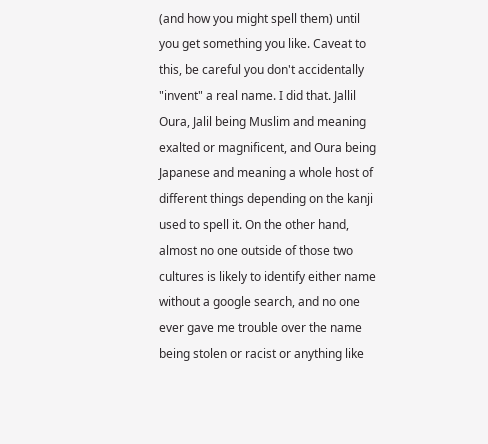(and how you might spell them) until you get something you like. Caveat to this, be careful you don't accidentally "invent" a real name. I did that. Jallil Oura, Jalil being Muslim and meaning exalted or magnificent, and Oura being Japanese and meaning a whole host of different things depending on the kanji used to spell it. On the other hand, almost no one outside of those two cultures is likely to identify either name without a google search, and no one ever gave me trouble over the name being stolen or racist or anything like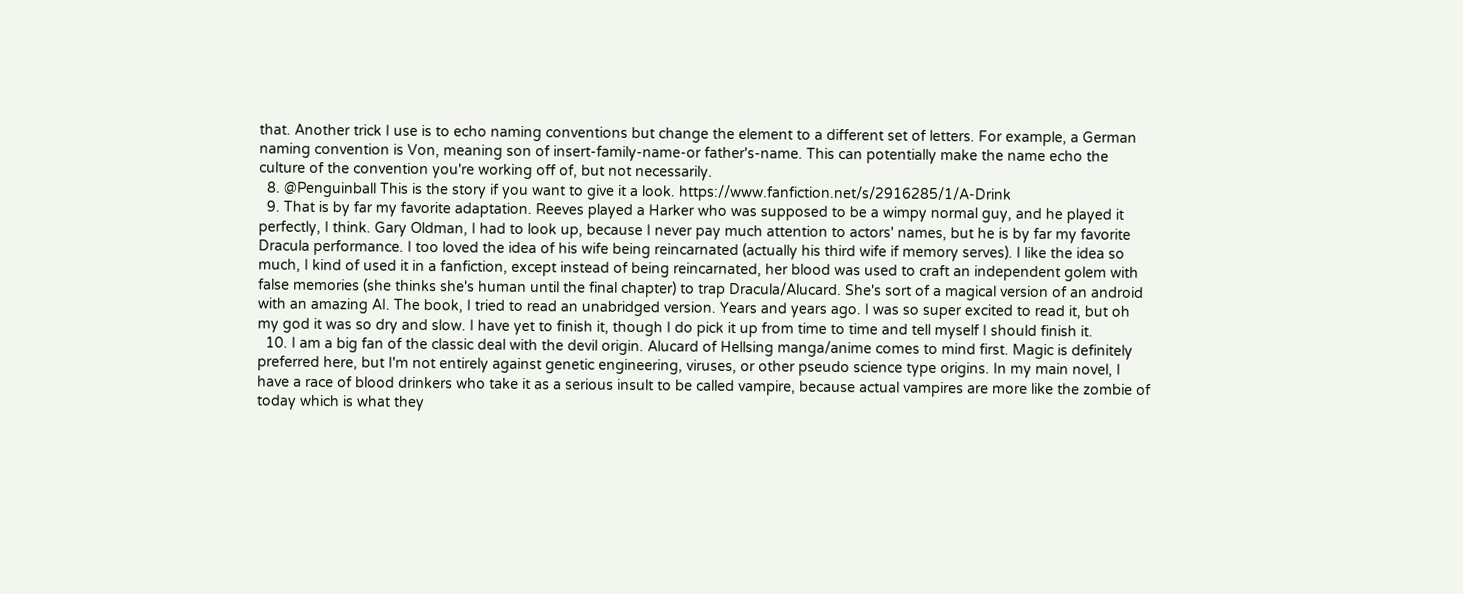that. Another trick I use is to echo naming conventions but change the element to a different set of letters. For example, a German naming convention is Von, meaning son of insert-family-name-or father's-name. This can potentially make the name echo the culture of the convention you're working off of, but not necessarily.
  8. @Penguinball This is the story if you want to give it a look. https://www.fanfiction.net/s/2916285/1/A-Drink
  9. That is by far my favorite adaptation. Reeves played a Harker who was supposed to be a wimpy normal guy, and he played it perfectly, I think. Gary Oldman, I had to look up, because I never pay much attention to actors' names, but he is by far my favorite Dracula performance. I too loved the idea of his wife being reincarnated (actually his third wife if memory serves). I like the idea so much, I kind of used it in a fanfiction, except instead of being reincarnated, her blood was used to craft an independent golem with false memories (she thinks she's human until the final chapter) to trap Dracula/Alucard. She's sort of a magical version of an android with an amazing AI. The book, I tried to read an unabridged version. Years and years ago. I was so super excited to read it, but oh my god it was so dry and slow. I have yet to finish it, though I do pick it up from time to time and tell myself I should finish it.
  10. I am a big fan of the classic deal with the devil origin. Alucard of Hellsing manga/anime comes to mind first. Magic is definitely preferred here, but I'm not entirely against genetic engineering, viruses, or other pseudo science type origins. In my main novel, I have a race of blood drinkers who take it as a serious insult to be called vampire, because actual vampires are more like the zombie of today which is what they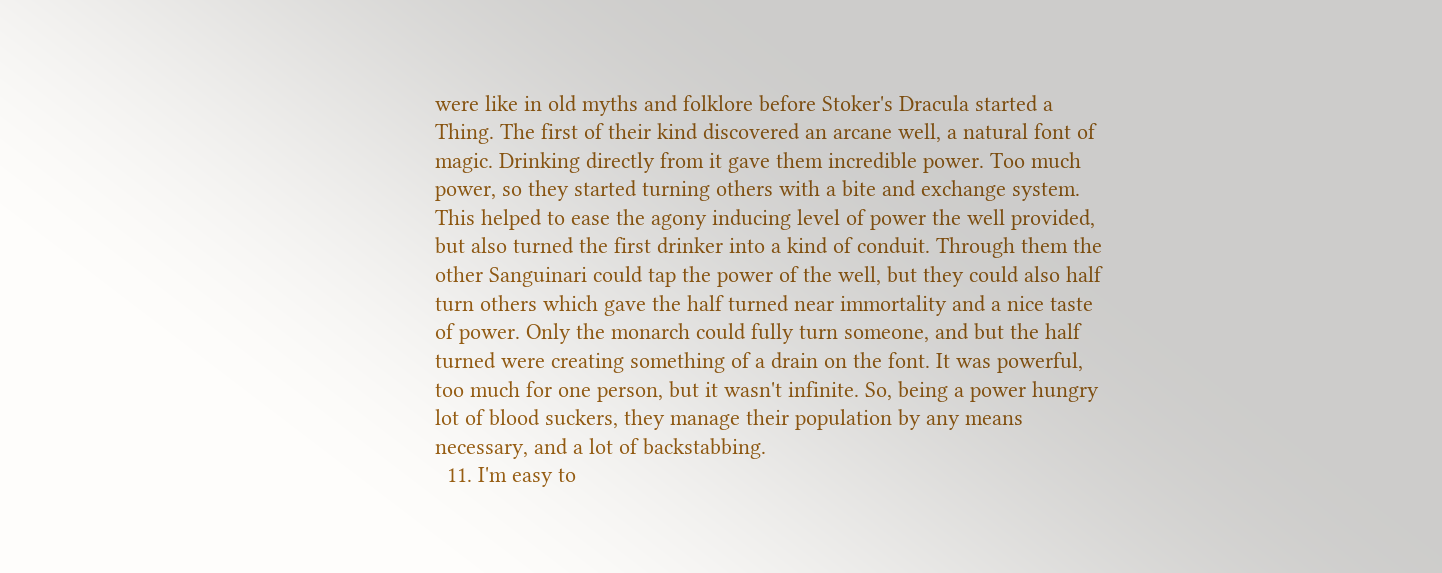were like in old myths and folklore before Stoker's Dracula started a Thing. The first of their kind discovered an arcane well, a natural font of magic. Drinking directly from it gave them incredible power. Too much power, so they started turning others with a bite and exchange system. This helped to ease the agony inducing level of power the well provided, but also turned the first drinker into a kind of conduit. Through them the other Sanguinari could tap the power of the well, but they could also half turn others which gave the half turned near immortality and a nice taste of power. Only the monarch could fully turn someone, and but the half turned were creating something of a drain on the font. It was powerful, too much for one person, but it wasn't infinite. So, being a power hungry lot of blood suckers, they manage their population by any means necessary, and a lot of backstabbing.
  11. I'm easy to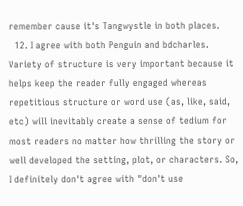remember cause it's Tangwystle in both places.
  12. I agree with both Penguin and bdcharles. Variety of structure is very important because it helps keep the reader fully engaged whereas repetitious structure or word use (as, like, said, etc) will inevitably create a sense of tedium for most readers no matter how thrilling the story or well developed the setting, plot, or characters. So, I definitely don't agree with "don't use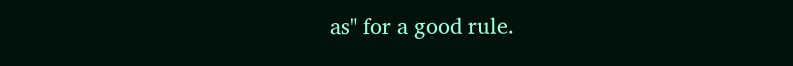as" for a good rule.